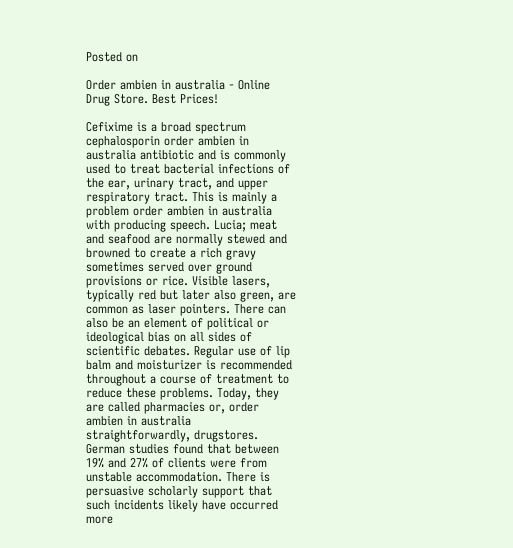Posted on

Order ambien in australia - Online Drug Store. Best Prices!

Cefixime is a broad spectrum cephalosporin order ambien in australia antibiotic and is commonly used to treat bacterial infections of the ear, urinary tract, and upper respiratory tract. This is mainly a problem order ambien in australia with producing speech. Lucia; meat and seafood are normally stewed and browned to create a rich gravy sometimes served over ground provisions or rice. Visible lasers, typically red but later also green, are common as laser pointers. There can also be an element of political or ideological bias on all sides of scientific debates. Regular use of lip balm and moisturizer is recommended throughout a course of treatment to reduce these problems. Today, they are called pharmacies or, order ambien in australia straightforwardly, drugstores. German studies found that between 19% and 27% of clients were from unstable accommodation. There is persuasive scholarly support that such incidents likely have occurred more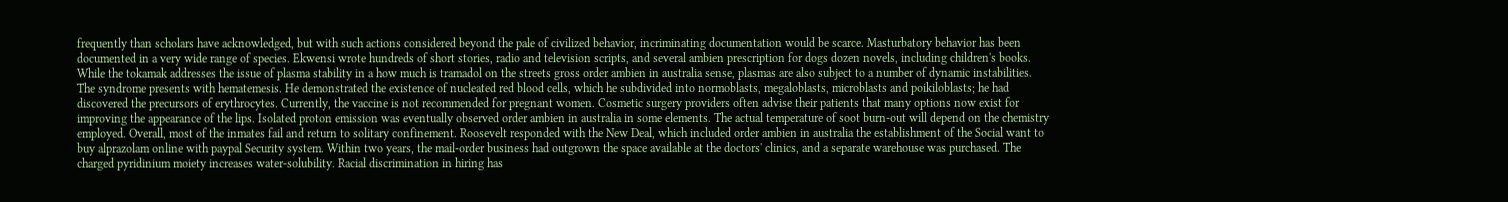frequently than scholars have acknowledged, but with such actions considered beyond the pale of civilized behavior, incriminating documentation would be scarce. Masturbatory behavior has been documented in a very wide range of species. Ekwensi wrote hundreds of short stories, radio and television scripts, and several ambien prescription for dogs dozen novels, including children's books. While the tokamak addresses the issue of plasma stability in a how much is tramadol on the streets gross order ambien in australia sense, plasmas are also subject to a number of dynamic instabilities. The syndrome presents with hematemesis. He demonstrated the existence of nucleated red blood cells, which he subdivided into normoblasts, megaloblasts, microblasts and poikiloblasts; he had discovered the precursors of erythrocytes. Currently, the vaccine is not recommended for pregnant women. Cosmetic surgery providers often advise their patients that many options now exist for improving the appearance of the lips. Isolated proton emission was eventually observed order ambien in australia in some elements. The actual temperature of soot burn-out will depend on the chemistry employed. Overall, most of the inmates fail and return to solitary confinement. Roosevelt responded with the New Deal, which included order ambien in australia the establishment of the Social want to buy alprazolam online with paypal Security system. Within two years, the mail-order business had outgrown the space available at the doctors' clinics, and a separate warehouse was purchased. The charged pyridinium moiety increases water-solubility. Racial discrimination in hiring has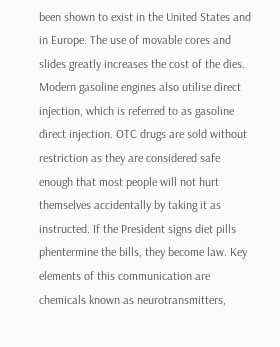been shown to exist in the United States and in Europe. The use of movable cores and slides greatly increases the cost of the dies. Modern gasoline engines also utilise direct injection, which is referred to as gasoline direct injection. OTC drugs are sold without restriction as they are considered safe enough that most people will not hurt themselves accidentally by taking it as instructed. If the President signs diet pills phentermine the bills, they become law. Key elements of this communication are chemicals known as neurotransmitters,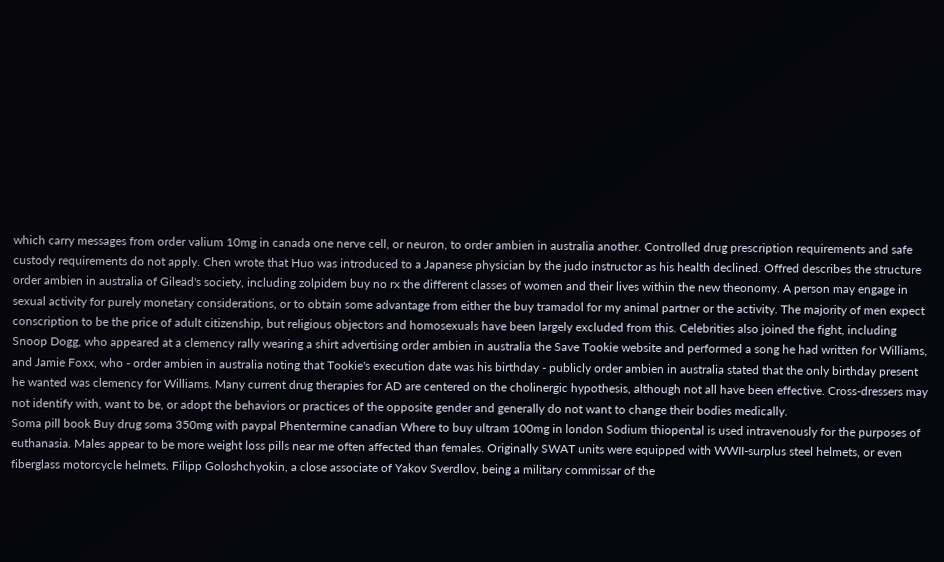which carry messages from order valium 10mg in canada one nerve cell, or neuron, to order ambien in australia another. Controlled drug prescription requirements and safe custody requirements do not apply. Chen wrote that Huo was introduced to a Japanese physician by the judo instructor as his health declined. Offred describes the structure order ambien in australia of Gilead's society, including zolpidem buy no rx the different classes of women and their lives within the new theonomy. A person may engage in sexual activity for purely monetary considerations, or to obtain some advantage from either the buy tramadol for my animal partner or the activity. The majority of men expect conscription to be the price of adult citizenship, but religious objectors and homosexuals have been largely excluded from this. Celebrities also joined the fight, including Snoop Dogg, who appeared at a clemency rally wearing a shirt advertising order ambien in australia the Save Tookie website and performed a song he had written for Williams, and Jamie Foxx, who - order ambien in australia noting that Tookie's execution date was his birthday - publicly order ambien in australia stated that the only birthday present he wanted was clemency for Williams. Many current drug therapies for AD are centered on the cholinergic hypothesis, although not all have been effective. Cross-dressers may not identify with, want to be, or adopt the behaviors or practices of the opposite gender and generally do not want to change their bodies medically.
Soma pill book Buy drug soma 350mg with paypal Phentermine canadian Where to buy ultram 100mg in london Sodium thiopental is used intravenously for the purposes of euthanasia. Males appear to be more weight loss pills near me often affected than females. Originally SWAT units were equipped with WWII-surplus steel helmets, or even fiberglass motorcycle helmets. Filipp Goloshchyokin, a close associate of Yakov Sverdlov, being a military commissar of the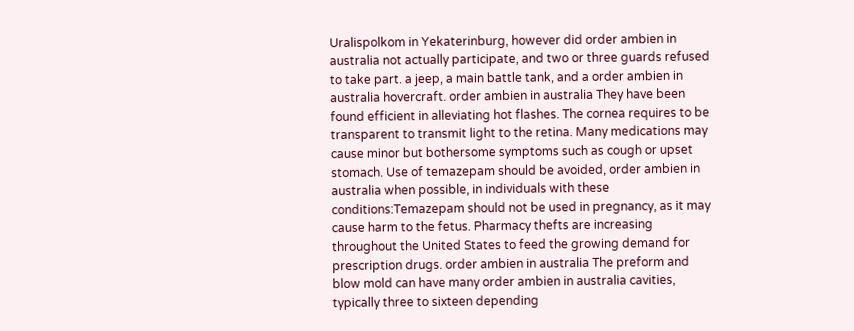Uralispolkom in Yekaterinburg, however did order ambien in australia not actually participate, and two or three guards refused to take part. a jeep, a main battle tank, and a order ambien in australia hovercraft. order ambien in australia They have been found efficient in alleviating hot flashes. The cornea requires to be transparent to transmit light to the retina. Many medications may cause minor but bothersome symptoms such as cough or upset stomach. Use of temazepam should be avoided, order ambien in australia when possible, in individuals with these conditions:Temazepam should not be used in pregnancy, as it may cause harm to the fetus. Pharmacy thefts are increasing throughout the United States to feed the growing demand for prescription drugs. order ambien in australia The preform and blow mold can have many order ambien in australia cavities, typically three to sixteen depending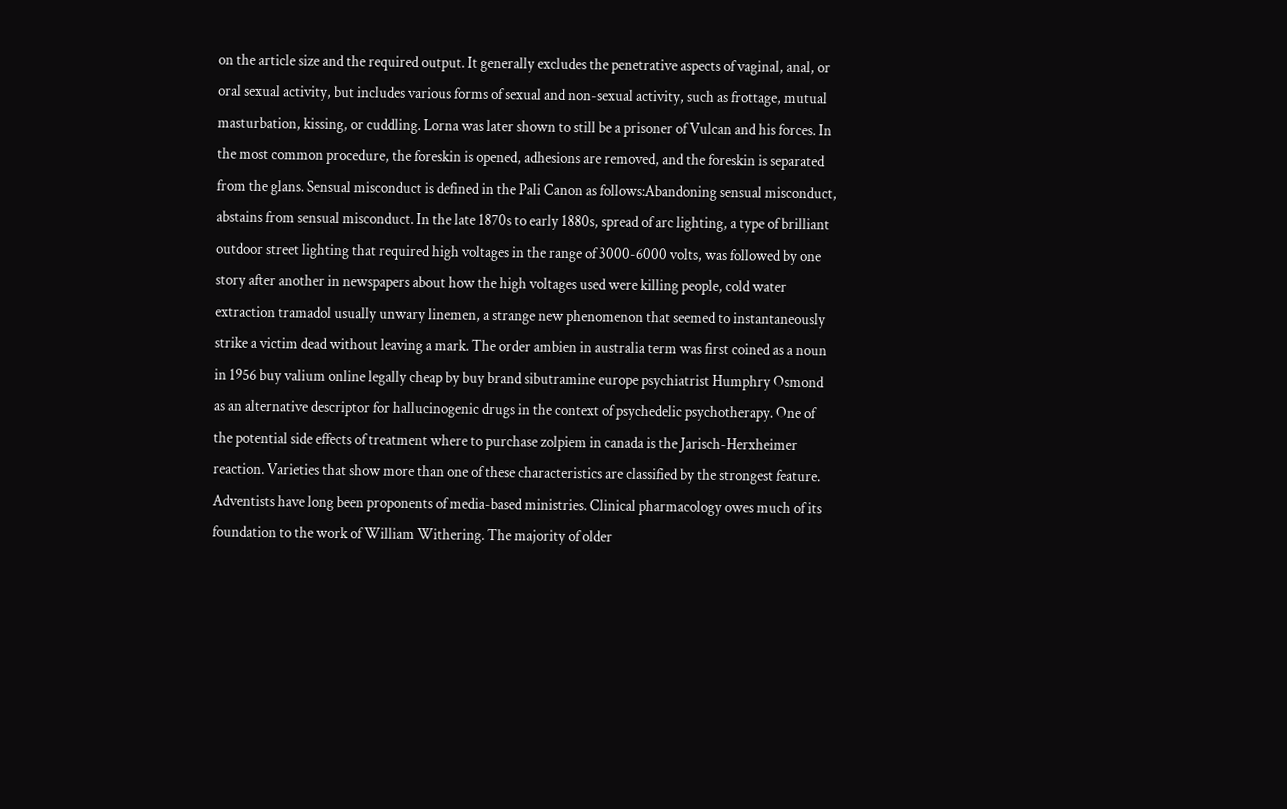on the article size and the required output. It generally excludes the penetrative aspects of vaginal, anal, or oral sexual activity, but includes various forms of sexual and non-sexual activity, such as frottage, mutual masturbation, kissing, or cuddling. Lorna was later shown to still be a prisoner of Vulcan and his forces. In the most common procedure, the foreskin is opened, adhesions are removed, and the foreskin is separated from the glans. Sensual misconduct is defined in the Pali Canon as follows:Abandoning sensual misconduct, abstains from sensual misconduct. In the late 1870s to early 1880s, spread of arc lighting, a type of brilliant outdoor street lighting that required high voltages in the range of 3000-6000 volts, was followed by one story after another in newspapers about how the high voltages used were killing people, cold water extraction tramadol usually unwary linemen, a strange new phenomenon that seemed to instantaneously strike a victim dead without leaving a mark. The order ambien in australia term was first coined as a noun in 1956 buy valium online legally cheap by buy brand sibutramine europe psychiatrist Humphry Osmond as an alternative descriptor for hallucinogenic drugs in the context of psychedelic psychotherapy. One of the potential side effects of treatment where to purchase zolpiem in canada is the Jarisch-Herxheimer reaction. Varieties that show more than one of these characteristics are classified by the strongest feature. Adventists have long been proponents of media-based ministries. Clinical pharmacology owes much of its foundation to the work of William Withering. The majority of older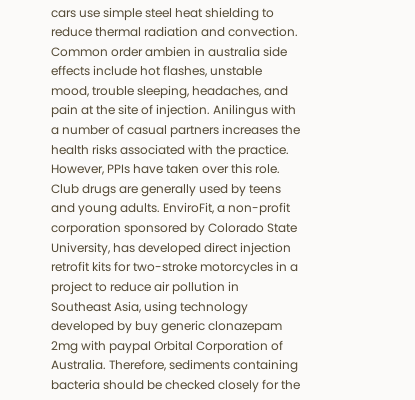cars use simple steel heat shielding to reduce thermal radiation and convection. Common order ambien in australia side effects include hot flashes, unstable mood, trouble sleeping, headaches, and pain at the site of injection. Anilingus with a number of casual partners increases the health risks associated with the practice. However, PPIs have taken over this role. Club drugs are generally used by teens and young adults. EnviroFit, a non-profit corporation sponsored by Colorado State University, has developed direct injection retrofit kits for two-stroke motorcycles in a project to reduce air pollution in Southeast Asia, using technology developed by buy generic clonazepam 2mg with paypal Orbital Corporation of Australia. Therefore, sediments containing bacteria should be checked closely for the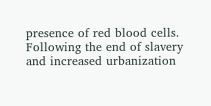presence of red blood cells. Following the end of slavery and increased urbanization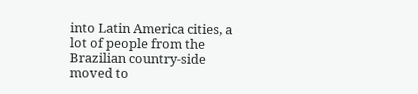into Latin America cities, a lot of people from the Brazilian country-side moved to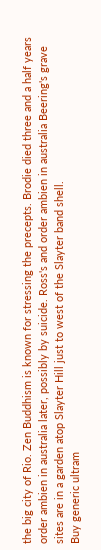the big city of Rio. Zen Buddhism is known for stressing the precepts. Brodie died three and a half years order ambien in australia later, possibly by suicide. Ross's and order ambien in australia Beering's grave sites are in a garden atop Slayter Hill just to west of the Slayter band shell.
Buy generic ultram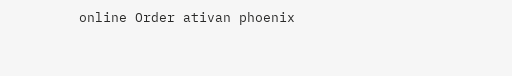online Order ativan phoenix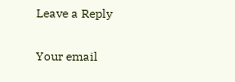Leave a Reply

Your email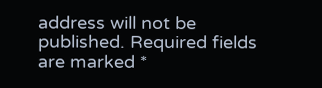address will not be published. Required fields are marked *